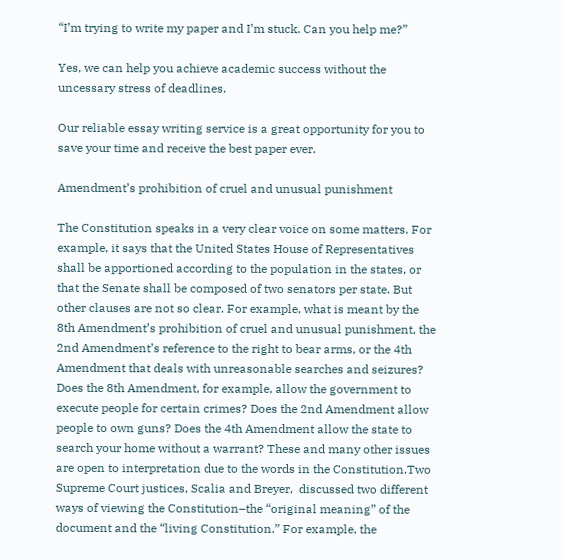“I’m trying to write my paper and I’m stuck. Can you help me?”

Yes, we can help you achieve academic success without the uncessary stress of deadlines.

Our reliable essay writing service is a great opportunity for you to save your time and receive the best paper ever.

Amendment’s prohibition of cruel and unusual punishment

The Constitution speaks in a very clear voice on some matters. For example, it says that the United States House of Representatives shall be apportioned according to the population in the states, or that the Senate shall be composed of two senators per state. But other clauses are not so clear. For example, what is meant by the 8th Amendment’s prohibition of cruel and unusual punishment, the 2nd Amendment’s reference to the right to bear arms, or the 4th Amendment that deals with unreasonable searches and seizures? Does the 8th Amendment, for example, allow the government to execute people for certain crimes? Does the 2nd Amendment allow people to own guns? Does the 4th Amendment allow the state to search your home without a warrant? These and many other issues are open to interpretation due to the words in the Constitution.Two Supreme Court justices, Scalia and Breyer,  discussed two different ways of viewing the Constitution–the “original meaning” of the document and the “living Constitution.” For example, the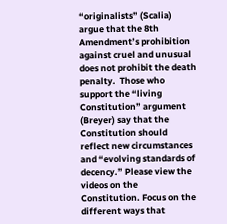“originalists” (Scalia) argue that the 8th Amendment’s prohibition against cruel and unusual does not prohibit the death penalty.  Those who support the “living Constitution” argument (Breyer) say that the Constitution should reflect new circumstances and “evolving standards of decency.” Please view the videos on the Constitution. Focus on the different ways that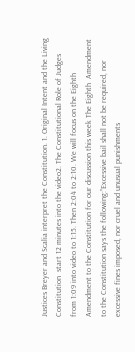Justices Breyer and Scalia interpret the Constitution. 1. Original Intent and the Living Constitution  start 12 minutes into the video2. The Constitutional Role of Judges  from 1:09 into video to 1:15. Then 2:04 to 2:10. We will focus on the Eighth Amendment to the Constitution for our discussion this week The Eighth  Amendment to the Constitution says the following:”Excessive bail shall not be required, nor excessive fines imposed, nor cruel and unusual punishments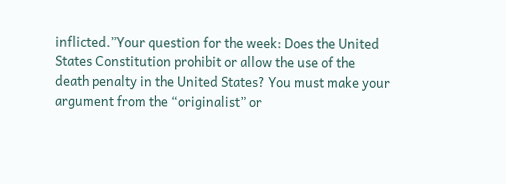inflicted.”Your question for the week: Does the United States Constitution prohibit or allow the use of the death penalty in the United States? You must make your argument from the “originalist” or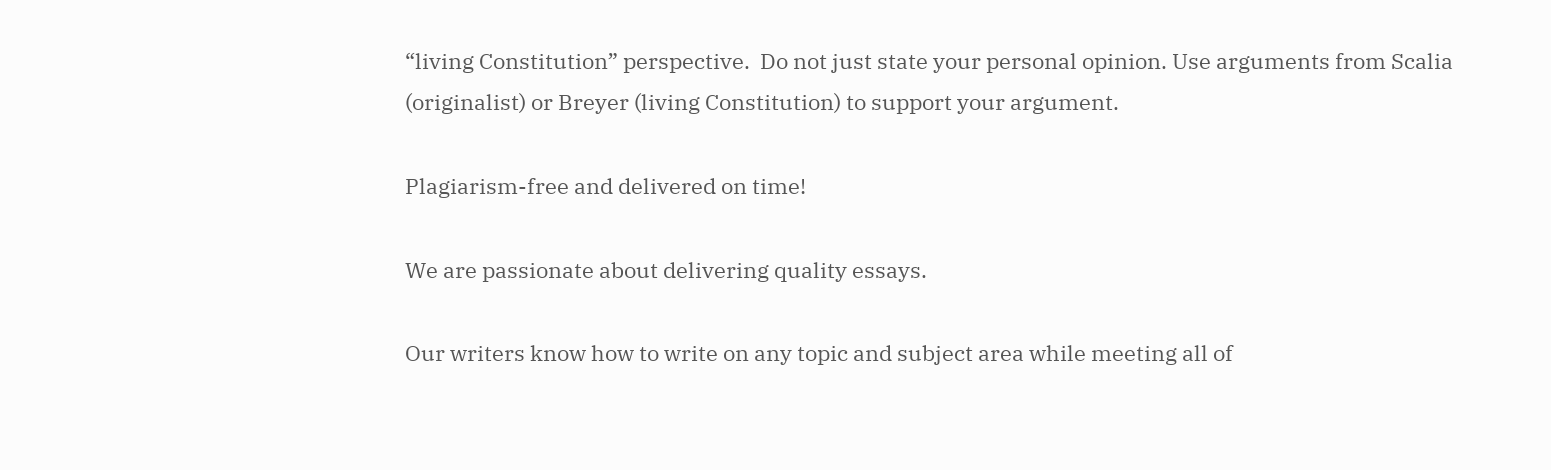“living Constitution” perspective.  Do not just state your personal opinion. Use arguments from Scalia (originalist) or Breyer (living Constitution) to support your argument.

Plagiarism-free and delivered on time!

We are passionate about delivering quality essays.

Our writers know how to write on any topic and subject area while meeting all of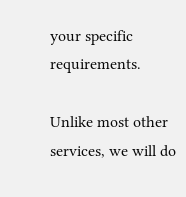your specific requirements.

Unlike most other services, we will do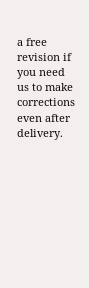a free revision if you need us to make corrections even after delivery.